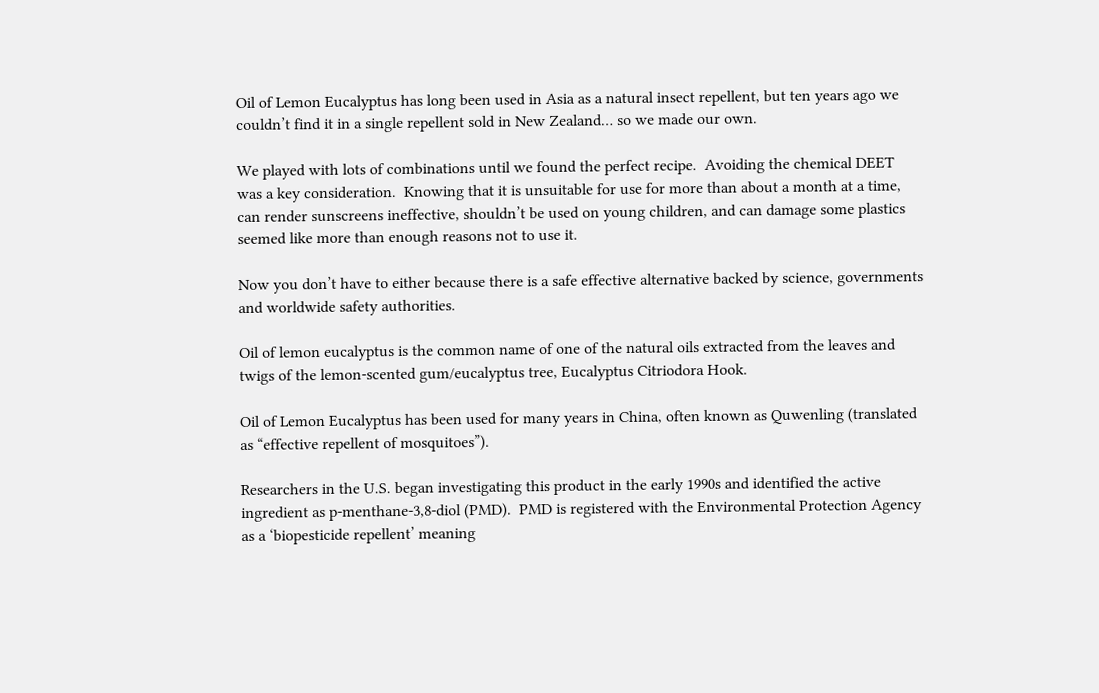Oil of Lemon Eucalyptus has long been used in Asia as a natural insect repellent, but ten years ago we couldn’t find it in a single repellent sold in New Zealand… so we made our own.

We played with lots of combinations until we found the perfect recipe.  Avoiding the chemical DEET was a key consideration.  Knowing that it is unsuitable for use for more than about a month at a time, can render sunscreens ineffective, shouldn’t be used on young children, and can damage some plastics  seemed like more than enough reasons not to use it.

Now you don’t have to either because there is a safe effective alternative backed by science, governments and worldwide safety authorities.

Oil of lemon eucalyptus is the common name of one of the natural oils extracted from the leaves and twigs of the lemon-scented gum/eucalyptus tree, Eucalyptus Citriodora Hook.

Oil of Lemon Eucalyptus has been used for many years in China, often known as Quwenling (translated as “effective repellent of mosquitoes”).

Researchers in the U.S. began investigating this product in the early 1990s and identified the active ingredient as p-menthane-3,8-diol (PMD).  PMD is registered with the Environmental Protection Agency as a ‘biopesticide repellent’ meaning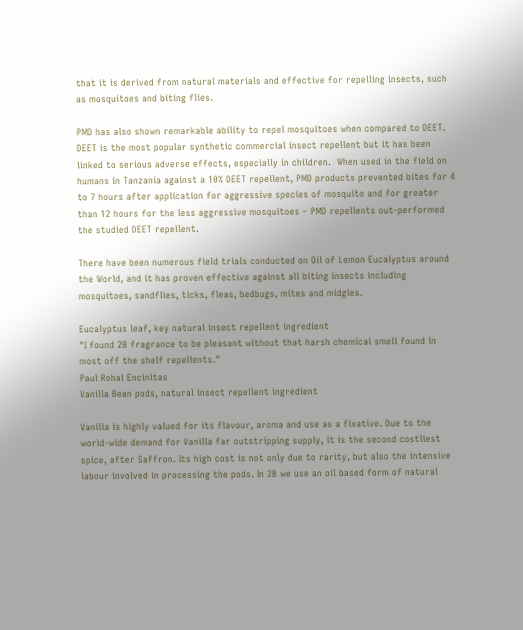that it is derived from natural materials and effective for repelling insects, such as mosquitoes and biting flies.

PMD has also shown remarkable ability to repel mosquitoes when compared to DEET.   DEET is the most popular synthetic commercial insect repellent but it has been linked to serious adverse effects, especially in children.  When used in the field on humans in Tanzania against a 10% DEET repellent, PMD products prevented bites for 4 to 7 hours after application for aggressive species of mosquito and for greater than 12 hours for the less aggressive mosquitoes – PMD repellents out-performed the studied DEET repellent.

There have been numerous field trials conducted on Oil of Lemon Eucalyptus around the World, and it has proven effective against all biting insects including mosquitoes, sandflies, ticks, fleas, bedbugs, mites and midgies.

Eucalyptus leaf, key natural insect repellent ingredient
"I found 2B fragrance to be pleasant without that harsh chemical smell found in most off the shelf repellents."
Paul Rohal Encinitas
Vanilla Bean pods, natural insect repellent ingredient

Vanilla is highly valued for its flavour, aroma and use as a fixative. Due to the world-wide demand for Vanilla far outstripping supply, it is the second costliest spice, after Saffron. Its high cost is not only due to rarity, but also the intensive labour involved in processing the pods. In 2B we use an oil based form of natural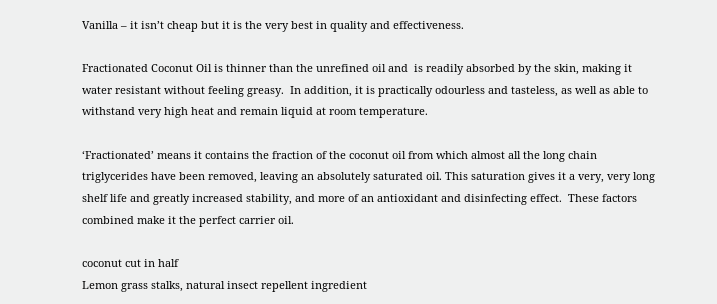Vanilla – it isn’t cheap but it is the very best in quality and effectiveness.

Fractionated Coconut Oil is thinner than the unrefined oil and  is readily absorbed by the skin, making it water resistant without feeling greasy.  In addition, it is practically odourless and tasteless, as well as able to withstand very high heat and remain liquid at room temperature.

‘Fractionated’ means it contains the fraction of the coconut oil from which almost all the long chain triglycerides have been removed, leaving an absolutely saturated oil. This saturation gives it a very, very long shelf life and greatly increased stability, and more of an antioxidant and disinfecting effect.  These factors combined make it the perfect carrier oil.

coconut cut in half
Lemon grass stalks, natural insect repellent ingredient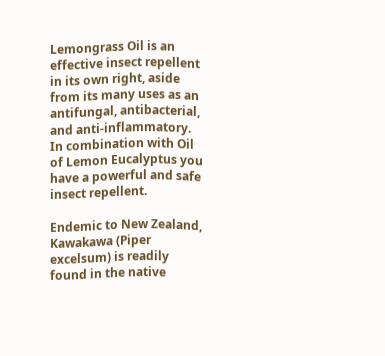Lemongrass Oil is an effective insect repellent in its own right, aside from its many uses as an antifungal, antibacterial, and anti-inflammatory.  In combination with Oil of Lemon Eucalyptus you have a powerful and safe insect repellent.

Endemic to New Zealand, Kawakawa (Piper excelsum) is readily found in the native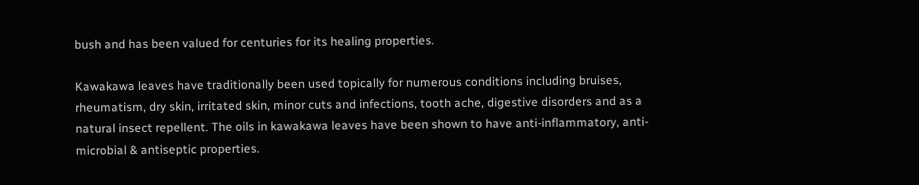bush and has been valued for centuries for its healing properties.

Kawakawa leaves have traditionally been used topically for numerous conditions including bruises, rheumatism, dry skin, irritated skin, minor cuts and infections, tooth ache, digestive disorders and as a natural insect repellent. The oils in kawakawa leaves have been shown to have anti-inflammatory, anti-microbial & antiseptic properties.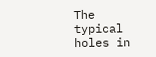The typical holes in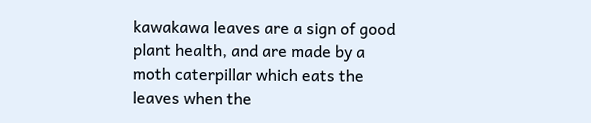kawakawa leaves are a sign of good plant health, and are made by a moth caterpillar which eats the leaves when the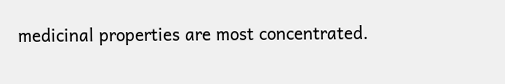medicinal properties are most concentrated.